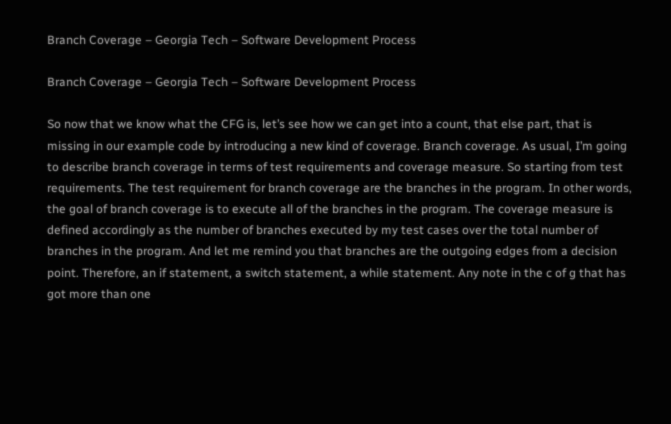Branch Coverage – Georgia Tech – Software Development Process

Branch Coverage – Georgia Tech – Software Development Process

So now that we know what the CFG is, let’s see how we can get into a count, that else part, that is missing in our example code by introducing a new kind of coverage. Branch coverage. As usual, I’m going to describe branch coverage in terms of test requirements and coverage measure. So starting from test requirements. The test requirement for branch coverage are the branches in the program. In other words, the goal of branch coverage is to execute all of the branches in the program. The coverage measure is defined accordingly as the number of branches executed by my test cases over the total number of branches in the program. And let me remind you that branches are the outgoing edges from a decision point. Therefore, an if statement, a switch statement, a while statement. Any note in the c of g that has got more than one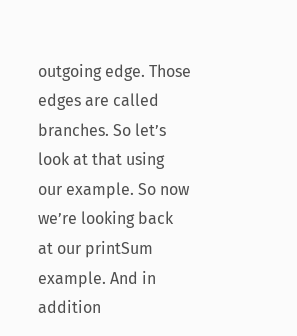outgoing edge. Those edges are called branches. So let’s look at that using our example. So now we’re looking back at our printSum example. And in addition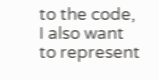to the code, I also want to represent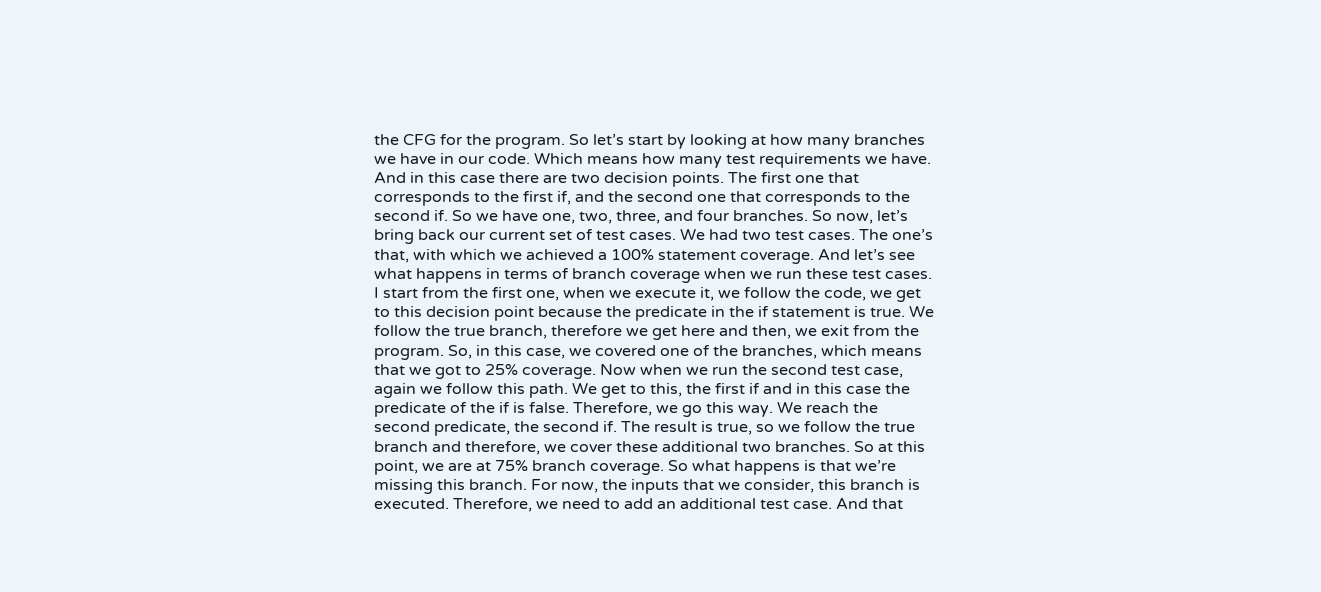the CFG for the program. So let’s start by looking at how many branches we have in our code. Which means how many test requirements we have. And in this case there are two decision points. The first one that corresponds to the first if, and the second one that corresponds to the second if. So we have one, two, three, and four branches. So now, let’s bring back our current set of test cases. We had two test cases. The one’s that, with which we achieved a 100% statement coverage. And let’s see what happens in terms of branch coverage when we run these test cases. I start from the first one, when we execute it, we follow the code, we get to this decision point because the predicate in the if statement is true. We follow the true branch, therefore we get here and then, we exit from the program. So, in this case, we covered one of the branches, which means that we got to 25% coverage. Now when we run the second test case, again we follow this path. We get to this, the first if and in this case the predicate of the if is false. Therefore, we go this way. We reach the second predicate, the second if. The result is true, so we follow the true branch and therefore, we cover these additional two branches. So at this point, we are at 75% branch coverage. So what happens is that we’re missing this branch. For now, the inputs that we consider, this branch is executed. Therefore, we need to add an additional test case. And that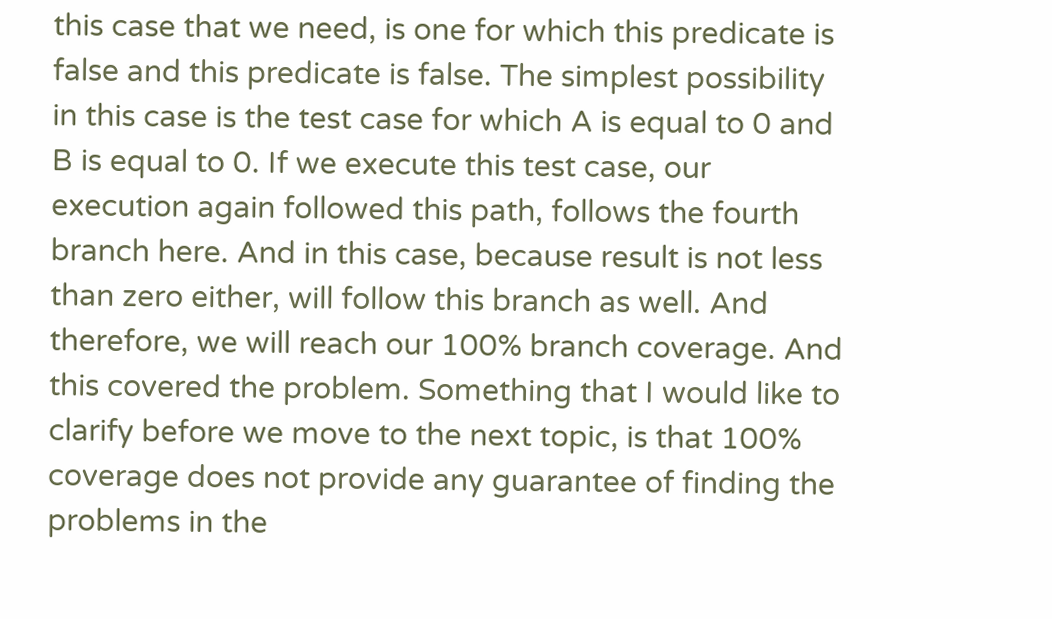this case that we need, is one for which this predicate is false and this predicate is false. The simplest possibility in this case is the test case for which A is equal to 0 and B is equal to 0. If we execute this test case, our execution again followed this path, follows the fourth branch here. And in this case, because result is not less than zero either, will follow this branch as well. And therefore, we will reach our 100% branch coverage. And this covered the problem. Something that I would like to clarify before we move to the next topic, is that 100% coverage does not provide any guarantee of finding the problems in the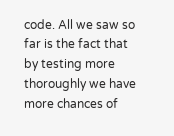code. All we saw so far is the fact that by testing more thoroughly we have more chances of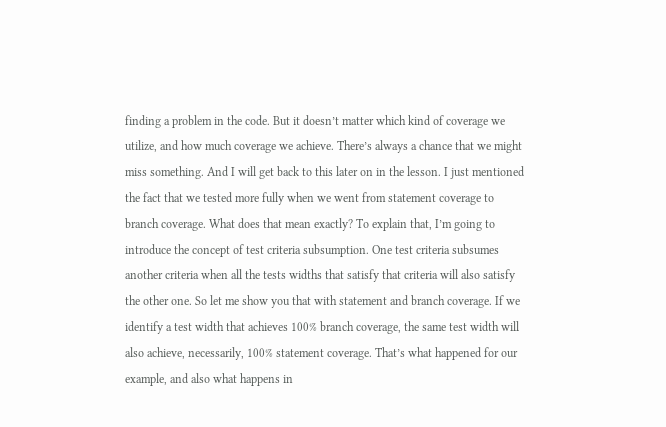finding a problem in the code. But it doesn’t matter which kind of coverage we utilize, and how much coverage we achieve. There’s always a chance that we might miss something. And I will get back to this later on in the lesson. I just mentioned the fact that we tested more fully when we went from statement coverage to branch coverage. What does that mean exactly? To explain that, I’m going to introduce the concept of test criteria subsumption. One test criteria subsumes another criteria when all the tests widths that satisfy that criteria will also satisfy the other one. So let me show you that with statement and branch coverage. If we identify a test width that achieves 100% branch coverage, the same test width will also achieve, necessarily, 100% statement coverage. That’s what happened for our example, and also what happens in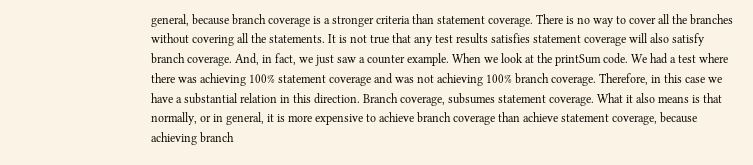general, because branch coverage is a stronger criteria than statement coverage. There is no way to cover all the branches without covering all the statements. It is not true that any test results satisfies statement coverage will also satisfy branch coverage. And, in fact, we just saw a counter example. When we look at the printSum code. We had a test where there was achieving 100% statement coverage and was not achieving 100% branch coverage. Therefore, in this case we have a substantial relation in this direction. Branch coverage, subsumes statement coverage. What it also means is that normally, or in general, it is more expensive to achieve branch coverage than achieve statement coverage, because achieving branch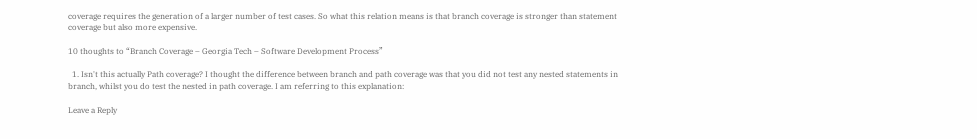coverage requires the generation of a larger number of test cases. So what this relation means is that branch coverage is stronger than statement coverage but also more expensive.

10 thoughts to “Branch Coverage – Georgia Tech – Software Development Process”

  1. Isn't this actually Path coverage? I thought the difference between branch and path coverage was that you did not test any nested statements in branch, whilst you do test the nested in path coverage. I am referring to this explanation:

Leave a Reply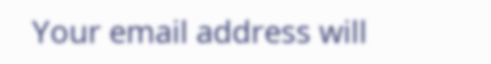Your email address will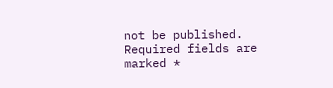not be published. Required fields are marked *